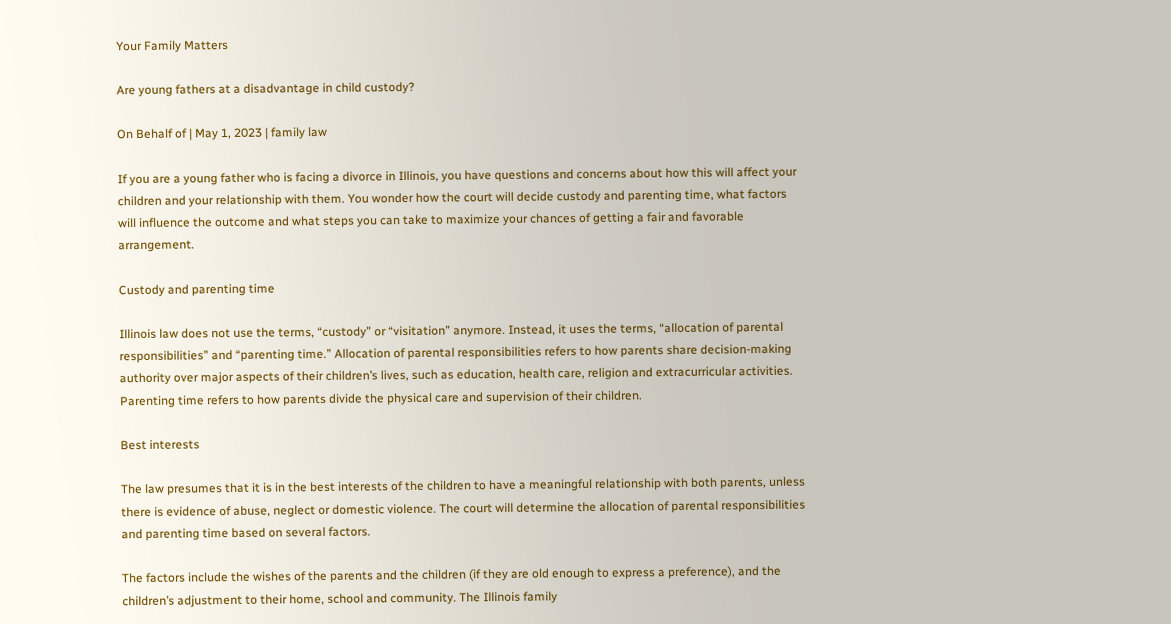Your Family Matters

Are young fathers at a disadvantage in child custody?

On Behalf of | May 1, 2023 | family law

If you are a young father who is facing a divorce in Illinois, you have questions and concerns about how this will affect your children and your relationship with them. You wonder how the court will decide custody and parenting time, what factors will influence the outcome and what steps you can take to maximize your chances of getting a fair and favorable arrangement.

Custody and parenting time

Illinois law does not use the terms, “custody” or “visitation” anymore. Instead, it uses the terms, “allocation of parental responsibilities” and “parenting time.” Allocation of parental responsibilities refers to how parents share decision-making authority over major aspects of their children’s lives, such as education, health care, religion and extracurricular activities. Parenting time refers to how parents divide the physical care and supervision of their children.

Best interests

The law presumes that it is in the best interests of the children to have a meaningful relationship with both parents, unless there is evidence of abuse, neglect or domestic violence. The court will determine the allocation of parental responsibilities and parenting time based on several factors.

The factors include the wishes of the parents and the children (if they are old enough to express a preference), and the children’s adjustment to their home, school and community. The Illinois family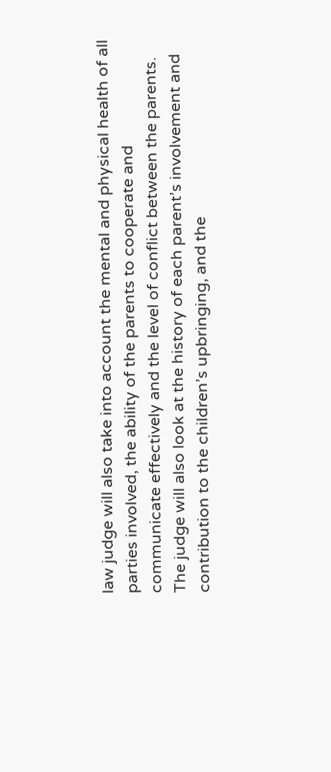law judge will also take into account the mental and physical health of all parties involved, the ability of the parents to cooperate and communicate effectively and the level of conflict between the parents. The judge will also look at the history of each parent’s involvement and contribution to the children’s upbringing, and the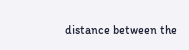distance between the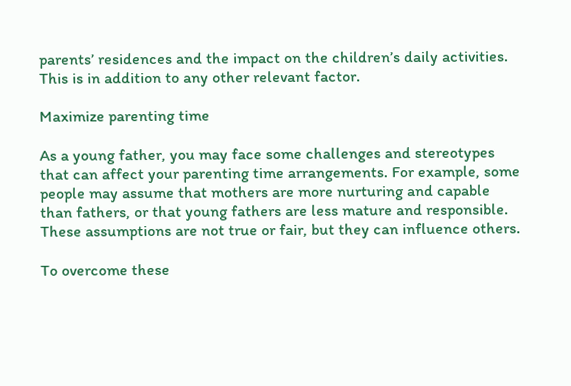parents’ residences and the impact on the children’s daily activities. This is in addition to any other relevant factor.

Maximize parenting time

As a young father, you may face some challenges and stereotypes that can affect your parenting time arrangements. For example, some people may assume that mothers are more nurturing and capable than fathers, or that young fathers are less mature and responsible. These assumptions are not true or fair, but they can influence others.

To overcome these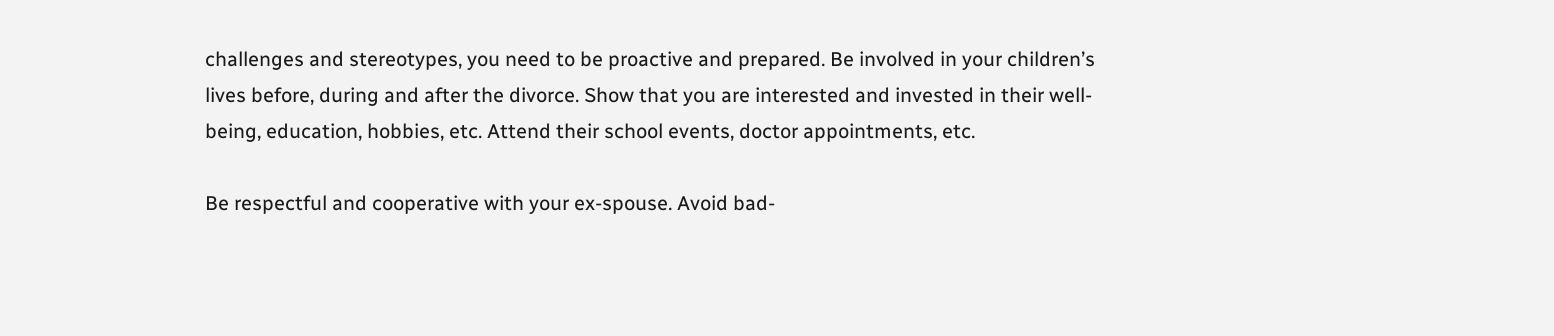challenges and stereotypes, you need to be proactive and prepared. Be involved in your children’s lives before, during and after the divorce. Show that you are interested and invested in their well-being, education, hobbies, etc. Attend their school events, doctor appointments, etc.

Be respectful and cooperative with your ex-spouse. Avoid bad-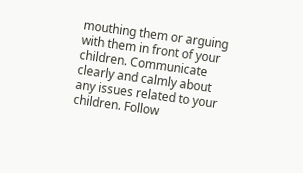mouthing them or arguing with them in front of your children. Communicate clearly and calmly about any issues related to your children. Follow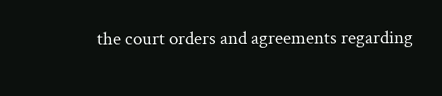the court orders and agreements regarding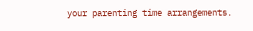your parenting time arrangements.